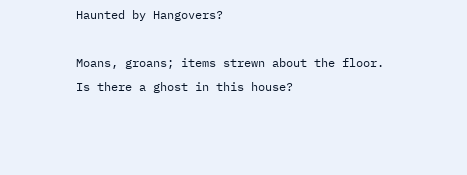Haunted by Hangovers?

Moans, groans; items strewn about the floor. Is there a ghost in this house?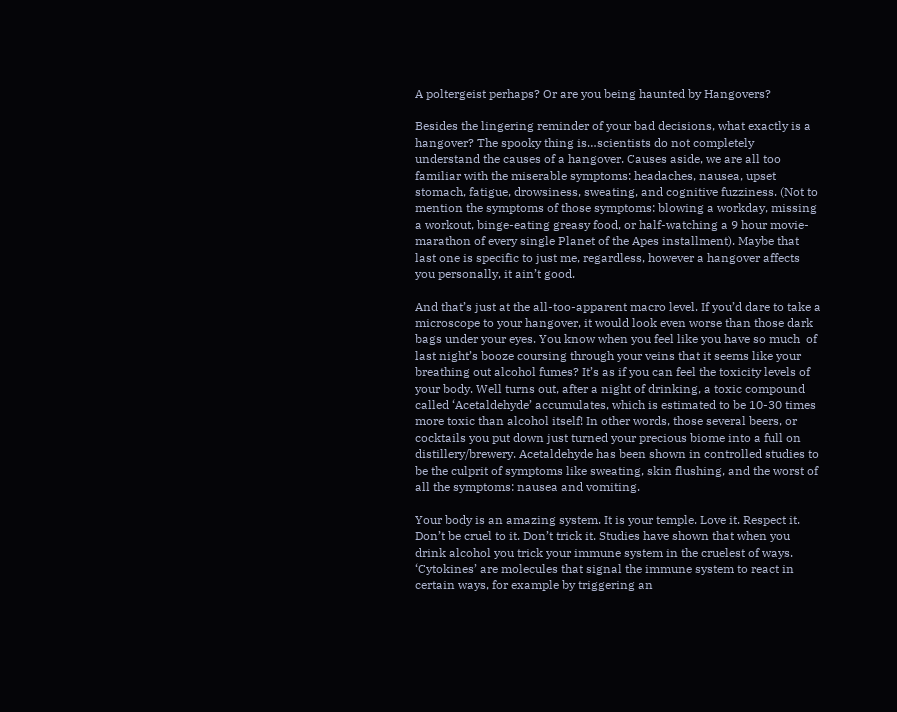A poltergeist perhaps? Or are you being haunted by Hangovers?

Besides the lingering reminder of your bad decisions, what exactly is a hangover? The spooky thing is…scientists do not completely understand the causes of a hangover. Causes aside, we are all too familiar with the miserable symptoms: headaches, nausea, upset stomach, fatigue, drowsiness, sweating, and cognitive fuzziness. (Not to mention the symptoms of those symptoms: blowing a workday, missing a workout, binge-eating greasy food, or half-watching a 9 hour movie-marathon of every single Planet of the Apes installment). Maybe that last one is specific to just me, regardless, however a hangover affects you personally, it ain’t good.

And that’s just at the all-too-apparent macro level. If you’d dare to take a microscope to your hangover, it would look even worse than those dark bags under your eyes. You know when you feel like you have so much  of last night’s booze coursing through your veins that it seems like your breathing out alcohol fumes? It’s as if you can feel the toxicity levels of your body. Well turns out, after a night of drinking, a toxic compound called ‘Acetaldehyde’ accumulates, which is estimated to be 10-30 times more toxic than alcohol itself! In other words, those several beers, or cocktails you put down just turned your precious biome into a full on distillery/brewery. Acetaldehyde has been shown in controlled studies to be the culprit of symptoms like sweating, skin flushing, and the worst of all the symptoms: nausea and vomiting.

Your body is an amazing system. It is your temple. Love it. Respect it. Don’t be cruel to it. Don’t trick it. Studies have shown that when you drink alcohol you trick your immune system in the cruelest of ways. ‘Cytokines’ are molecules that signal the immune system to react in certain ways, for example by triggering an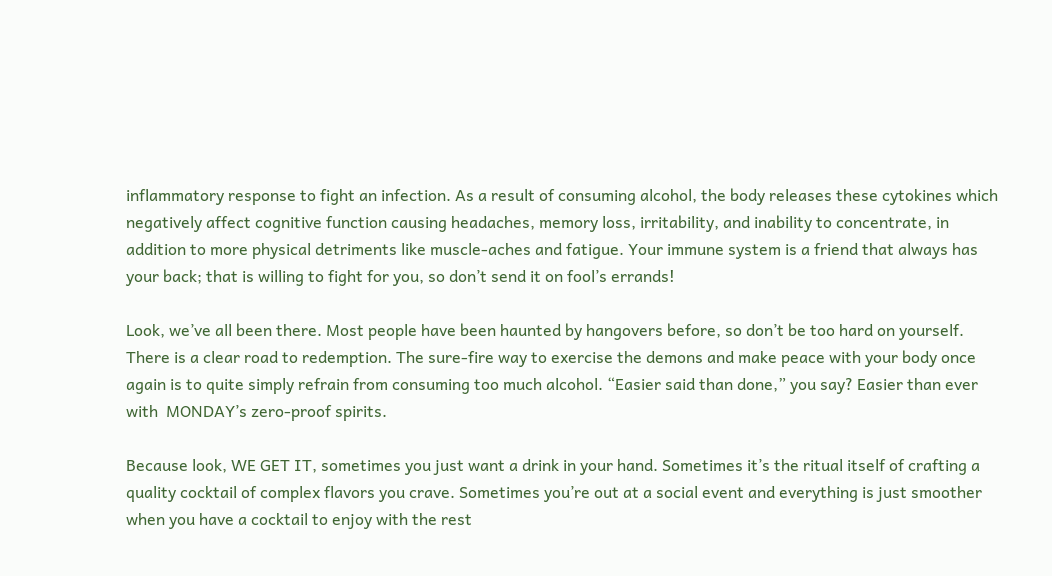inflammatory response to fight an infection. As a result of consuming alcohol, the body releases these cytokines which negatively affect cognitive function causing headaches, memory loss, irritability, and inability to concentrate, in addition to more physical detriments like muscle-aches and fatigue. Your immune system is a friend that always has your back; that is willing to fight for you, so don’t send it on fool’s errands!

Look, we’ve all been there. Most people have been haunted by hangovers before, so don’t be too hard on yourself. There is a clear road to redemption. The sure-fire way to exercise the demons and make peace with your body once again is to quite simply refrain from consuming too much alcohol. “Easier said than done,” you say? Easier than ever with  MONDAY’s zero-proof spirits.

Because look, WE GET IT, sometimes you just want a drink in your hand. Sometimes it’s the ritual itself of crafting a quality cocktail of complex flavors you crave. Sometimes you’re out at a social event and everything is just smoother when you have a cocktail to enjoy with the rest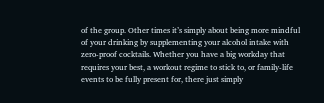of the group. Other times it’s simply about being more mindful of your drinking by supplementing your alcohol intake with zero-proof cocktails. Whether you have a big workday that requires your best, a workout regime to stick to, or family-life events to be fully present for, there just simply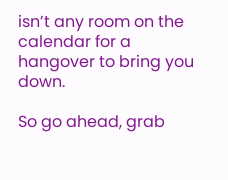isn’t any room on the calendar for a hangover to bring you down.

So go ahead, grab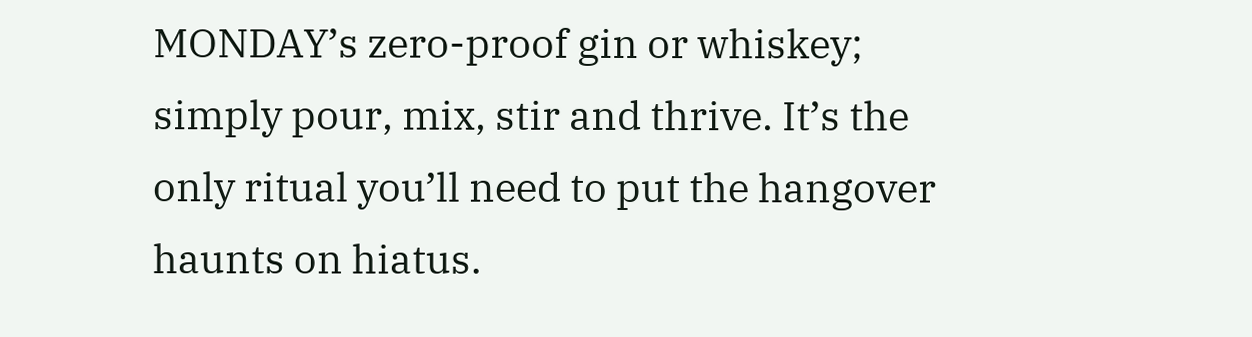MONDAY’s zero-proof gin or whiskey; simply pour, mix, stir and thrive. It’s the only ritual you’ll need to put the hangover haunts on hiatus.